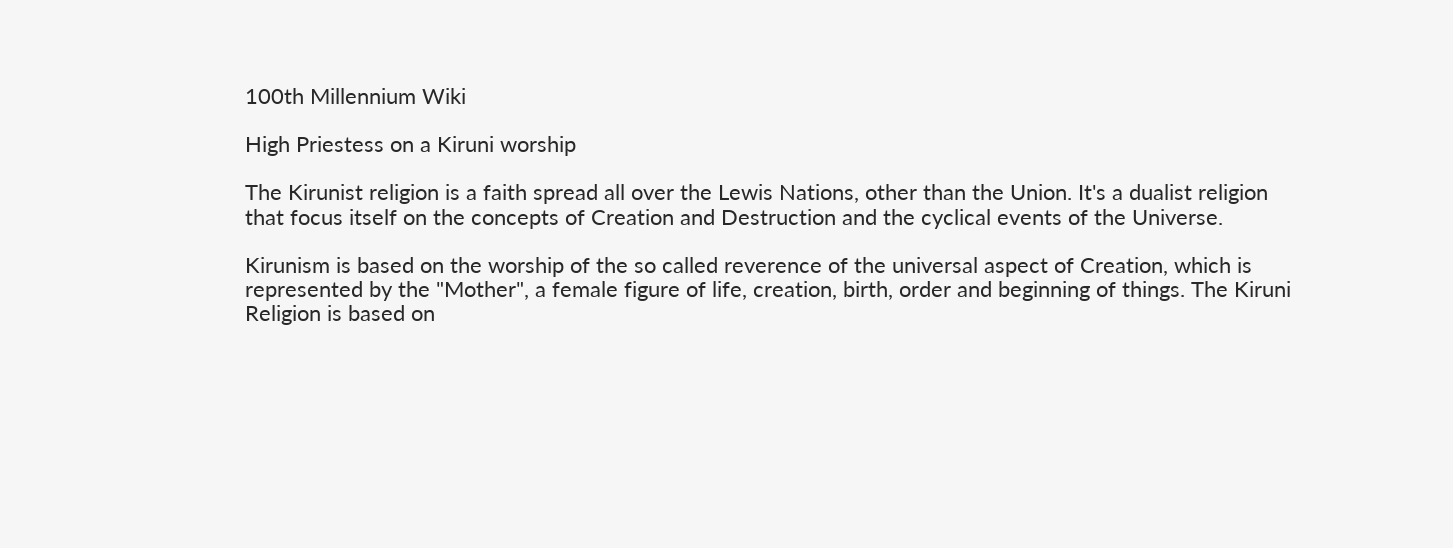100th Millennium Wiki

High Priestess on a Kiruni worship

The Kirunist religion is a faith spread all over the Lewis Nations, other than the Union. It's a dualist religion that focus itself on the concepts of Creation and Destruction and the cyclical events of the Universe.

Kirunism is based on the worship of the so called reverence of the universal aspect of Creation, which is represented by the "Mother", a female figure of life, creation, birth, order and beginning of things. The Kiruni Religion is based on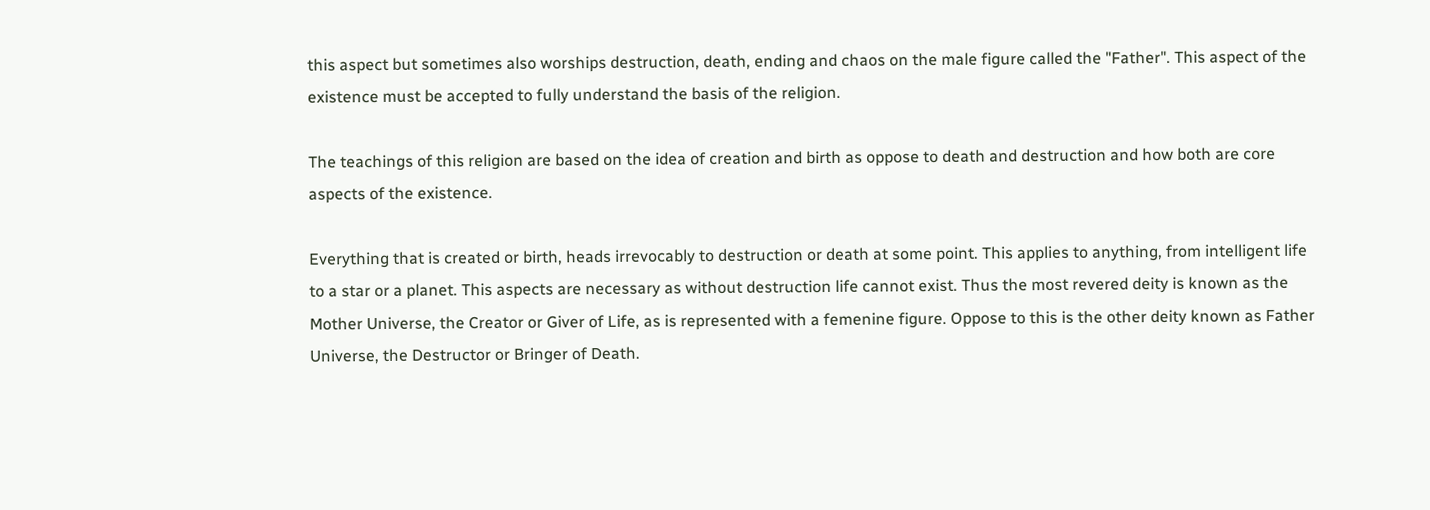this aspect but sometimes also worships destruction, death, ending and chaos on the male figure called the "Father". This aspect of the existence must be accepted to fully understand the basis of the religion.

The teachings of this religion are based on the idea of creation and birth as oppose to death and destruction and how both are core aspects of the existence.

Everything that is created or birth, heads irrevocably to destruction or death at some point. This applies to anything, from intelligent life to a star or a planet. This aspects are necessary as without destruction life cannot exist. Thus the most revered deity is known as the Mother Universe, the Creator or Giver of Life, as is represented with a femenine figure. Oppose to this is the other deity known as Father Universe, the Destructor or Bringer of Death.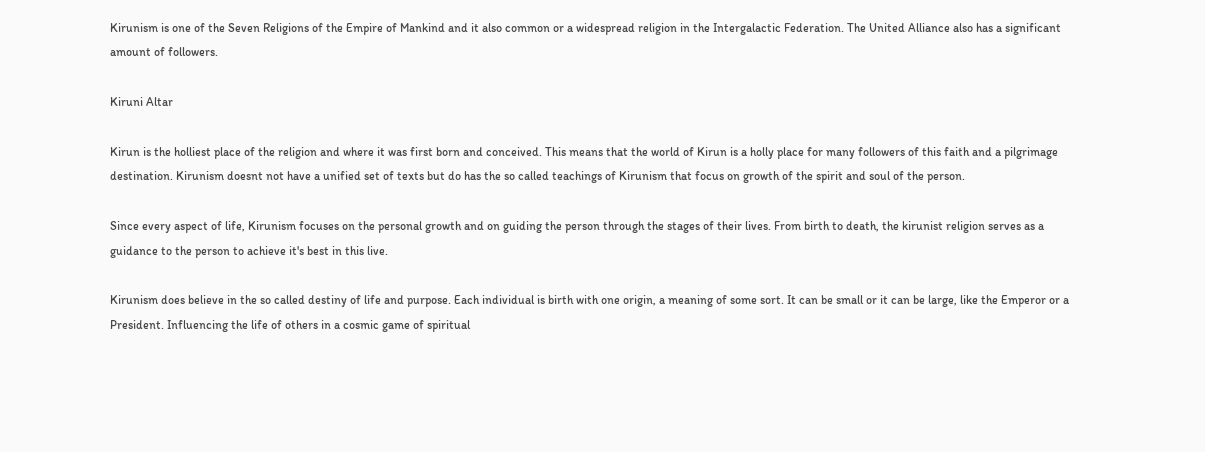Kirunism is one of the Seven Religions of the Empire of Mankind and it also common or a widespread religion in the Intergalactic Federation. The United Alliance also has a significant amount of followers.

Kiruni Altar

Kirun is the holliest place of the religion and where it was first born and conceived. This means that the world of Kirun is a holly place for many followers of this faith and a pilgrimage destination. Kirunism doesnt not have a unified set of texts but do has the so called teachings of Kirunism that focus on growth of the spirit and soul of the person.

Since every aspect of life, Kirunism focuses on the personal growth and on guiding the person through the stages of their lives. From birth to death, the kirunist religion serves as a guidance to the person to achieve it's best in this live.

Kirunism does believe in the so called destiny of life and purpose. Each individual is birth with one origin, a meaning of some sort. It can be small or it can be large, like the Emperor or a President. Influencing the life of others in a cosmic game of spiritual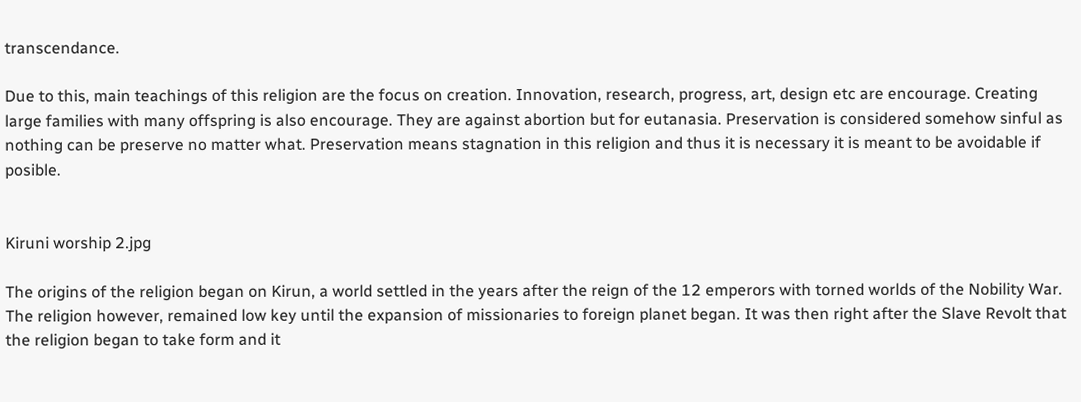transcendance.

Due to this, main teachings of this religion are the focus on creation. Innovation, research, progress, art, design etc are encourage. Creating large families with many offspring is also encourage. They are against abortion but for eutanasia. Preservation is considered somehow sinful as nothing can be preserve no matter what. Preservation means stagnation in this religion and thus it is necessary it is meant to be avoidable if posible.


Kiruni worship 2.jpg

The origins of the religion began on Kirun, a world settled in the years after the reign of the 12 emperors with torned worlds of the Nobility War. The religion however, remained low key until the expansion of missionaries to foreign planet began. It was then right after the Slave Revolt that the religion began to take form and it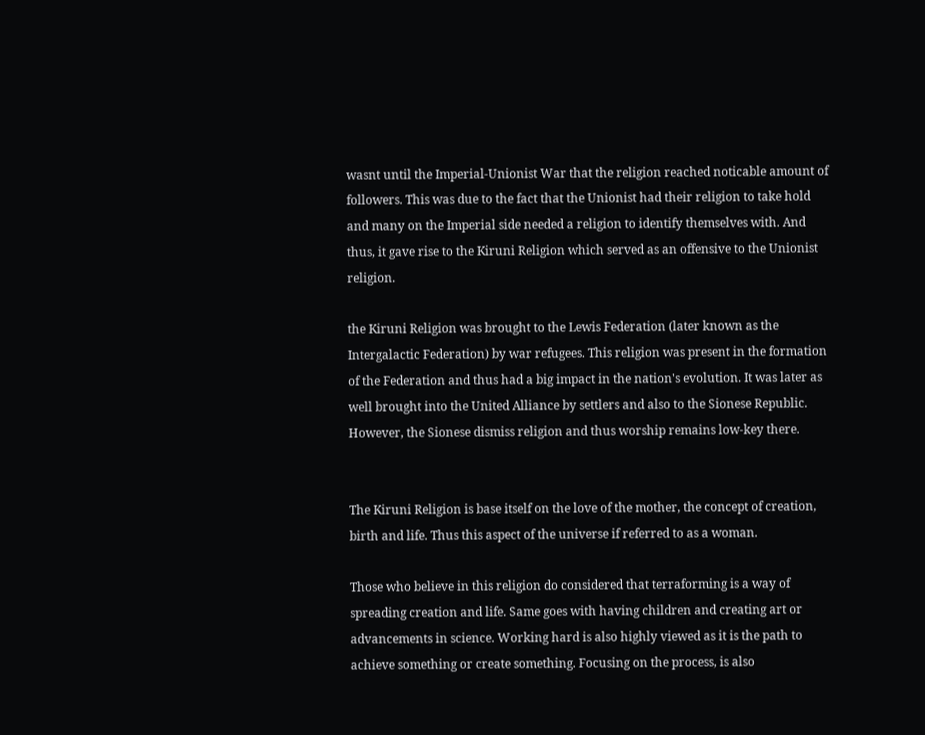wasnt until the Imperial-Unionist War that the religion reached noticable amount of followers. This was due to the fact that the Unionist had their religion to take hold and many on the Imperial side needed a religion to identify themselves with. And thus, it gave rise to the Kiruni Religion which served as an offensive to the Unionist religion.

the Kiruni Religion was brought to the Lewis Federation (later known as the Intergalactic Federation) by war refugees. This religion was present in the formation of the Federation and thus had a big impact in the nation's evolution. It was later as well brought into the United Alliance by settlers and also to the Sionese Republic. However, the Sionese dismiss religion and thus worship remains low-key there.


The Kiruni Religion is base itself on the love of the mother, the concept of creation, birth and life. Thus this aspect of the universe if referred to as a woman.

Those who believe in this religion do considered that terraforming is a way of spreading creation and life. Same goes with having children and creating art or advancements in science. Working hard is also highly viewed as it is the path to achieve something or create something. Focusing on the process, is also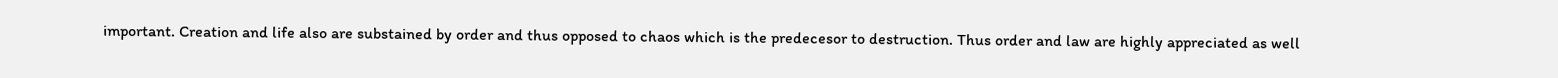important. Creation and life also are substained by order and thus opposed to chaos which is the predecesor to destruction. Thus order and law are highly appreciated as well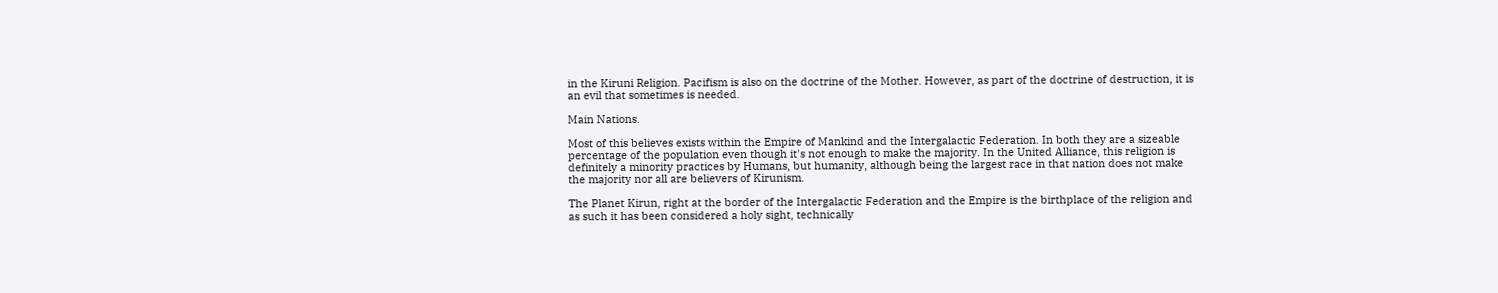in the Kiruni Religion. Pacifism is also on the doctrine of the Mother. However, as part of the doctrine of destruction, it is an evil that sometimes is needed.

Main Nations.

Most of this believes exists within the Empire of Mankind and the Intergalactic Federation. In both they are a sizeable percentage of the population even though it's not enough to make the majority. In the United Alliance, this religion is definitely a minority practices by Humans, but humanity, although being the largest race in that nation does not make the majority nor all are believers of Kirunism.

The Planet Kirun, right at the border of the Intergalactic Federation and the Empire is the birthplace of the religion and as such it has been considered a holy sight, technically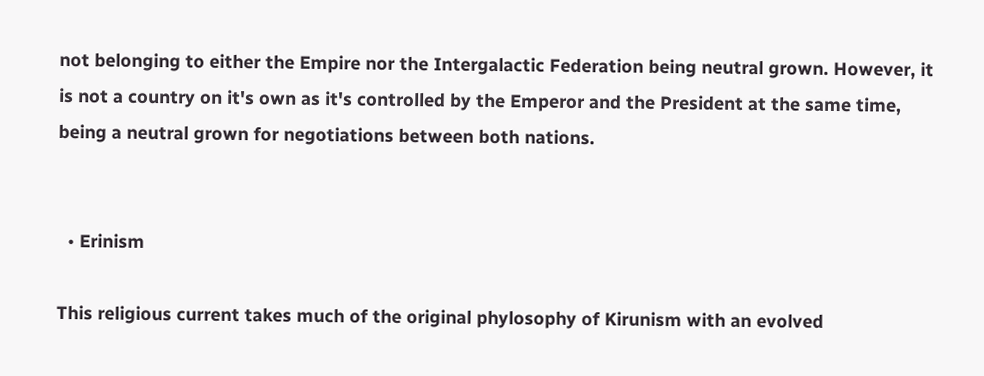not belonging to either the Empire nor the Intergalactic Federation being neutral grown. However, it is not a country on it's own as it's controlled by the Emperor and the President at the same time, being a neutral grown for negotiations between both nations.


  • Erinism

This religious current takes much of the original phylosophy of Kirunism with an evolved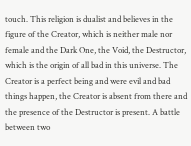touch. This religion is dualist and believes in the figure of the Creator, which is neither male nor female and the Dark One, the Void, the Destructor, which is the origin of all bad in this universe. The Creator is a perfect being and were evil and bad things happen, the Creator is absent from there and the presence of the Destructor is present. A battle between two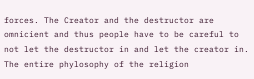forces. The Creator and the destructor are omnicient and thus people have to be careful to not let the destructor in and let the creator in. The entire phylosophy of the religion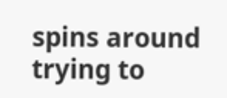spins around trying to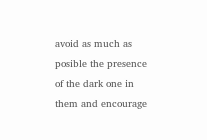avoid as much as posible the presence of the dark one in them and encourage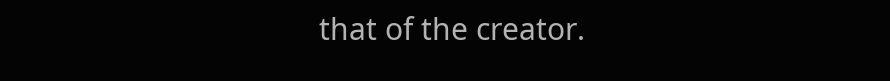that of the creator.